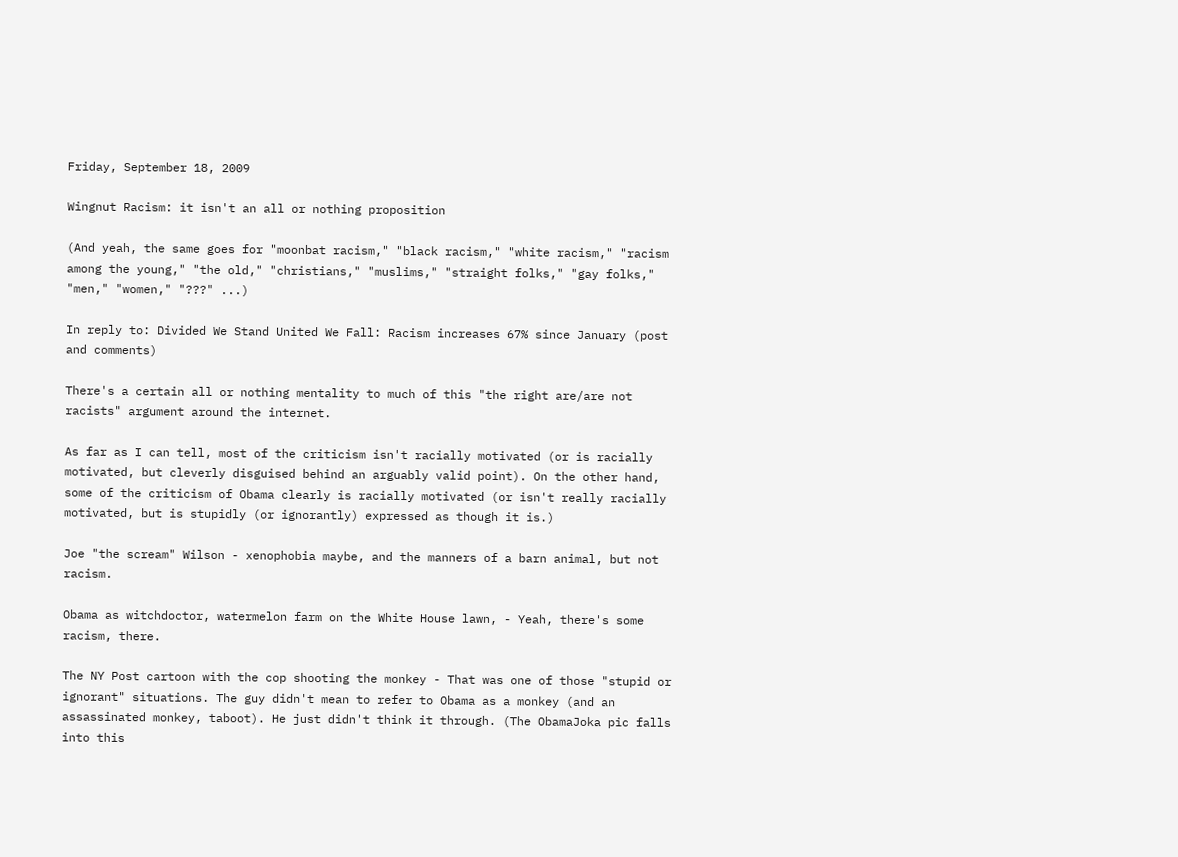Friday, September 18, 2009

Wingnut Racism: it isn't an all or nothing proposition

(And yeah, the same goes for "moonbat racism," "black racism," "white racism," "racism among the young," "the old," "christians," "muslims," "straight folks," "gay folks," "men," "women," "???" ...)

In reply to: Divided We Stand United We Fall: Racism increases 67% since January (post and comments)

There's a certain all or nothing mentality to much of this "the right are/are not racists" argument around the internet.

As far as I can tell, most of the criticism isn't racially motivated (or is racially motivated, but cleverly disguised behind an arguably valid point). On the other hand, some of the criticism of Obama clearly is racially motivated (or isn't really racially motivated, but is stupidly (or ignorantly) expressed as though it is.)

Joe "the scream" Wilson - xenophobia maybe, and the manners of a barn animal, but not racism.

Obama as witchdoctor, watermelon farm on the White House lawn, - Yeah, there's some racism, there.

The NY Post cartoon with the cop shooting the monkey - That was one of those "stupid or ignorant" situations. The guy didn't mean to refer to Obama as a monkey (and an assassinated monkey, taboot). He just didn't think it through. (The ObamaJoka pic falls into this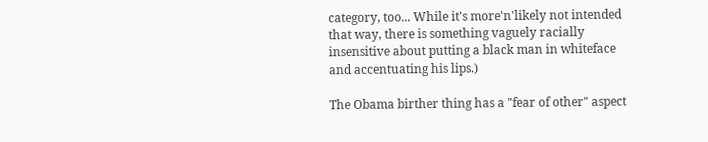category, too... While it's more'n'likely not intended that way, there is something vaguely racially insensitive about putting a black man in whiteface and accentuating his lips.)

The Obama birther thing has a "fear of other" aspect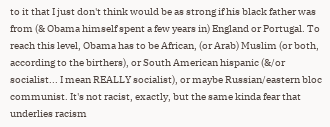to it that I just don't think would be as strong if his black father was from (& Obama himself spent a few years in) England or Portugal. To reach this level, Obama has to be African, (or Arab) Muslim (or both, according to the birthers), or South American hispanic (&/or socialist... I mean REALLY socialist), or maybe Russian/eastern bloc communist. It's not racist, exactly, but the same kinda fear that underlies racism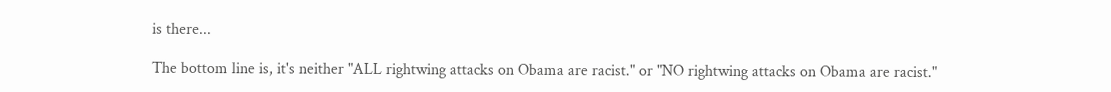is there...

The bottom line is, it's neither "ALL rightwing attacks on Obama are racist." or "NO rightwing attacks on Obama are racist."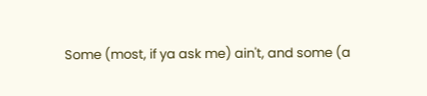Some (most, if ya ask me) ain't, and some (a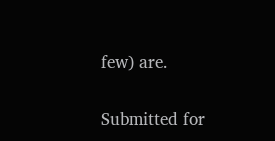few) are.

Submitted for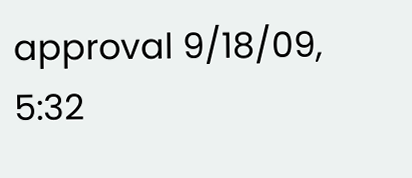approval 9/18/09, 5:32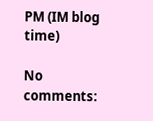PM (IM blog time)

No comments: